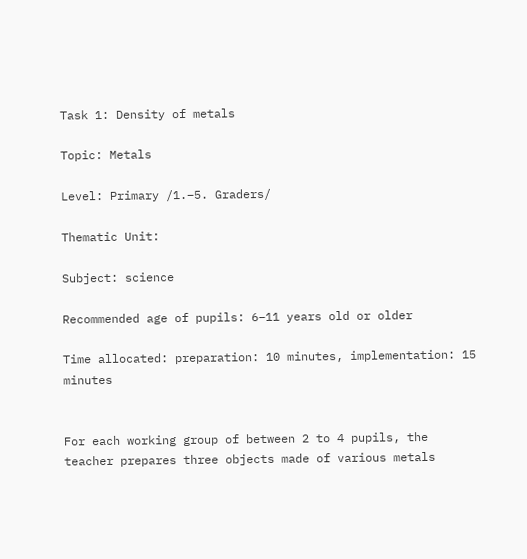Task 1: Density of metals

Topic: Metals

Level: Primary /1.–5. Graders/

Thematic Unit:

Subject: science

Recommended age of pupils: 6–11 years old or older

Time allocated: preparation: 10 minutes, implementation: 15 minutes


For each working group of between 2 to 4 pupils, the teacher prepares three objects made of various metals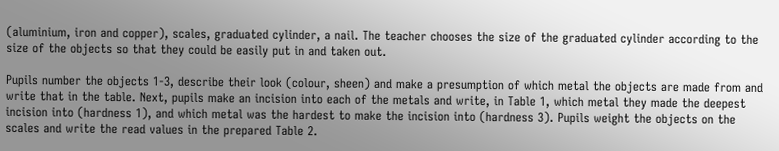(aluminium, iron and copper), scales, graduated cylinder, a nail. The teacher chooses the size of the graduated cylinder according to the size of the objects so that they could be easily put in and taken out.

Pupils number the objects 1-3, describe their look (colour, sheen) and make a presumption of which metal the objects are made from and write that in the table. Next, pupils make an incision into each of the metals and write, in Table 1, which metal they made the deepest incision into (hardness 1), and which metal was the hardest to make the incision into (hardness 3). Pupils weight the objects on the scales and write the read values in the prepared Table 2.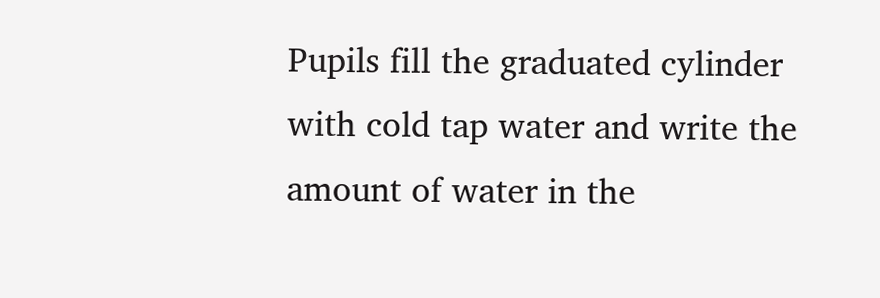Pupils fill the graduated cylinder with cold tap water and write the amount of water in the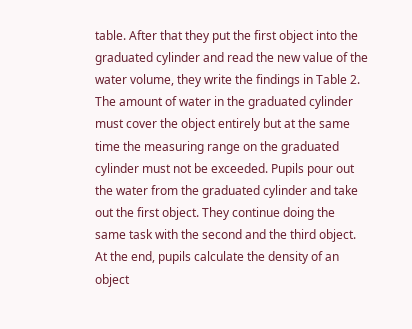table. After that they put the first object into the graduated cylinder and read the new value of the water volume, they write the findings in Table 2. The amount of water in the graduated cylinder must cover the object entirely but at the same time the measuring range on the graduated cylinder must not be exceeded. Pupils pour out the water from the graduated cylinder and take out the first object. They continue doing the same task with the second and the third object. At the end, pupils calculate the density of an object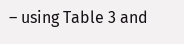– using Table 3 and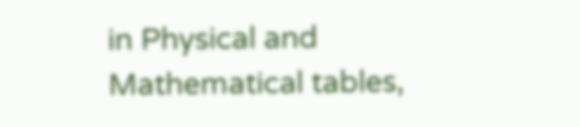in Physical and Mathematical tables,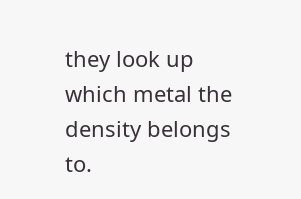they look up which metal the density belongs to.